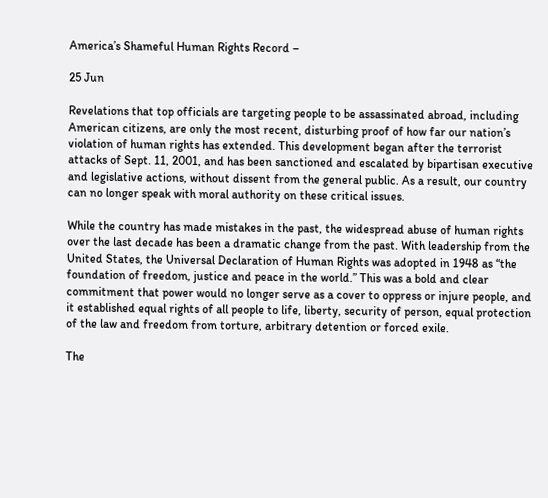America’s Shameful Human Rights Record –

25 Jun

Revelations that top officials are targeting people to be assassinated abroad, including American citizens, are only the most recent, disturbing proof of how far our nation’s violation of human rights has extended. This development began after the terrorist attacks of Sept. 11, 2001, and has been sanctioned and escalated by bipartisan executive and legislative actions, without dissent from the general public. As a result, our country can no longer speak with moral authority on these critical issues.

While the country has made mistakes in the past, the widespread abuse of human rights over the last decade has been a dramatic change from the past. With leadership from the United States, the Universal Declaration of Human Rights was adopted in 1948 as “the foundation of freedom, justice and peace in the world.” This was a bold and clear commitment that power would no longer serve as a cover to oppress or injure people, and it established equal rights of all people to life, liberty, security of person, equal protection of the law and freedom from torture, arbitrary detention or forced exile.

The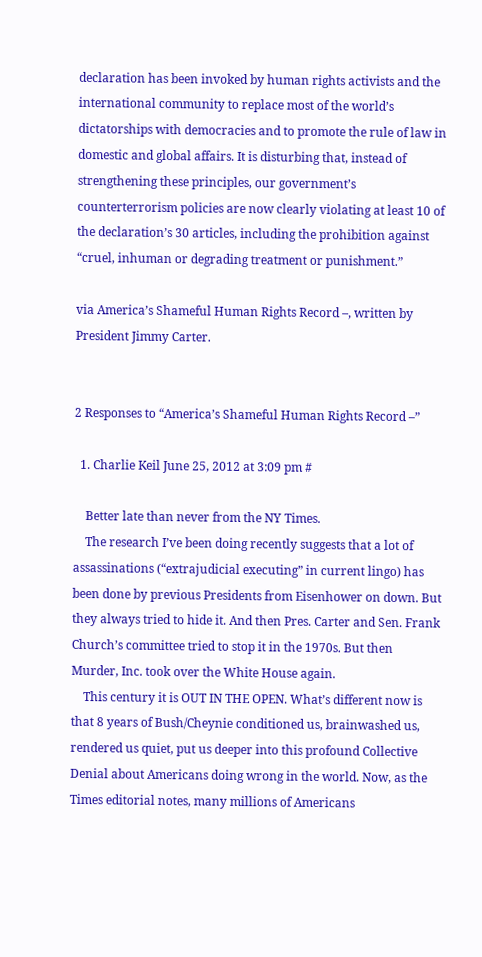declaration has been invoked by human rights activists and the international community to replace most of the world’s dictatorships with democracies and to promote the rule of law in domestic and global affairs. It is disturbing that, instead of strengthening these principles, our government’s counterterrorism policies are now clearly violating at least 10 of the declaration’s 30 articles, including the prohibition against “cruel, inhuman or degrading treatment or punishment.”

via America’s Shameful Human Rights Record –, written by President Jimmy Carter.


2 Responses to “America’s Shameful Human Rights Record –”

  1. Charlie Keil June 25, 2012 at 3:09 pm #

    Better late than never from the NY Times.
    The research I’ve been doing recently suggests that a lot of assassinations (“extrajudicial executing” in current lingo) has been done by previous Presidents from Eisenhower on down. But they always tried to hide it. And then Pres. Carter and Sen. Frank Church’s committee tried to stop it in the 1970s. But then Murder, Inc. took over the White House again.
    This century it is OUT IN THE OPEN. What’s different now is that 8 years of Bush/Cheynie conditioned us, brainwashed us, rendered us quiet, put us deeper into this profound Collective Denial about Americans doing wrong in the world. Now, as the Times editorial notes, many millions of Americans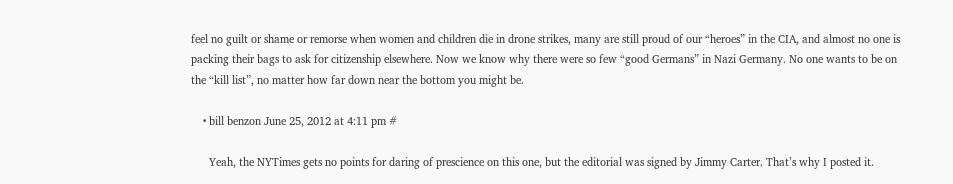feel no guilt or shame or remorse when women and children die in drone strikes, many are still proud of our “heroes” in the CIA, and almost no one is packing their bags to ask for citizenship elsewhere. Now we know why there were so few “good Germans” in Nazi Germany. No one wants to be on the “kill list”, no matter how far down near the bottom you might be.

    • bill benzon June 25, 2012 at 4:11 pm #

      Yeah, the NYTimes gets no points for daring of prescience on this one, but the editorial was signed by Jimmy Carter. That’s why I posted it.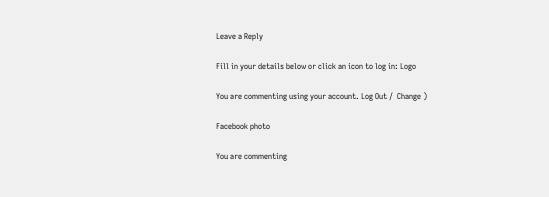Leave a Reply

Fill in your details below or click an icon to log in: Logo

You are commenting using your account. Log Out /  Change )

Facebook photo

You are commenting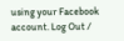using your Facebook account. Log Out /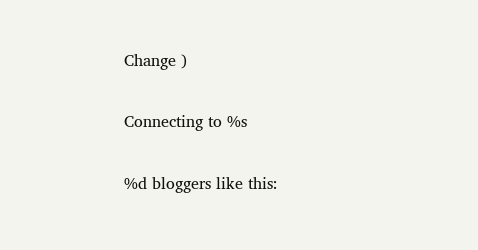Change )

Connecting to %s

%d bloggers like this: